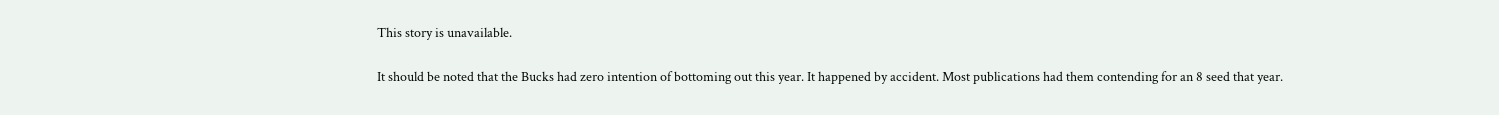This story is unavailable.

It should be noted that the Bucks had zero intention of bottoming out this year. It happened by accident. Most publications had them contending for an 8 seed that year.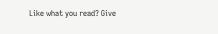Like what you read? Give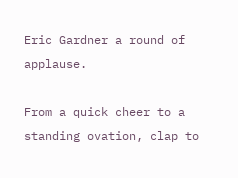Eric Gardner a round of applause.

From a quick cheer to a standing ovation, clap to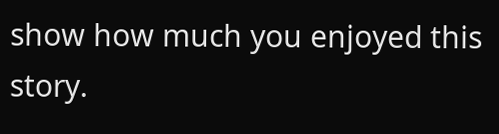show how much you enjoyed this story.